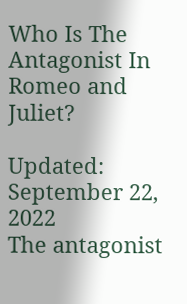Who Is The Antagonist In Romeo and Juliet?

Updated: September 22, 2022
The antagonist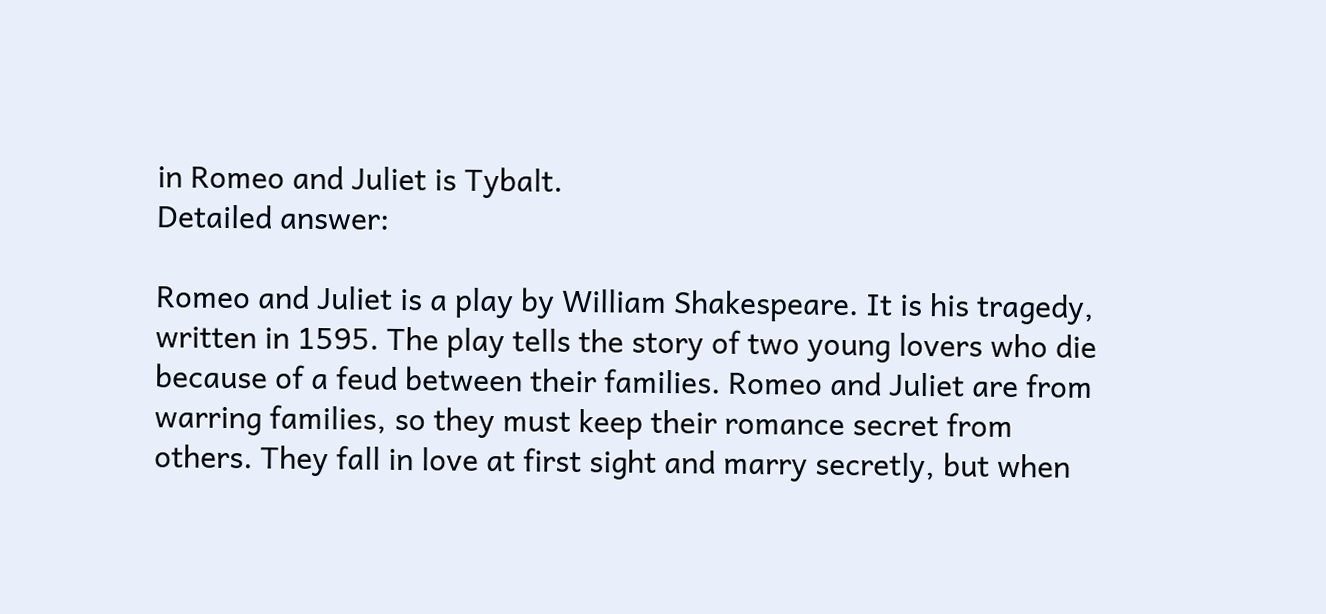in Romeo and Juliet is Tybalt.
Detailed answer:

Romeo and Juliet is a play by William Shakespeare. It is his tragedy, written in 1595. The play tells the story of two young lovers who die because of a feud between their families. Romeo and Juliet are from warring families, so they must keep their romance secret from others. They fall in love at first sight and marry secretly, but when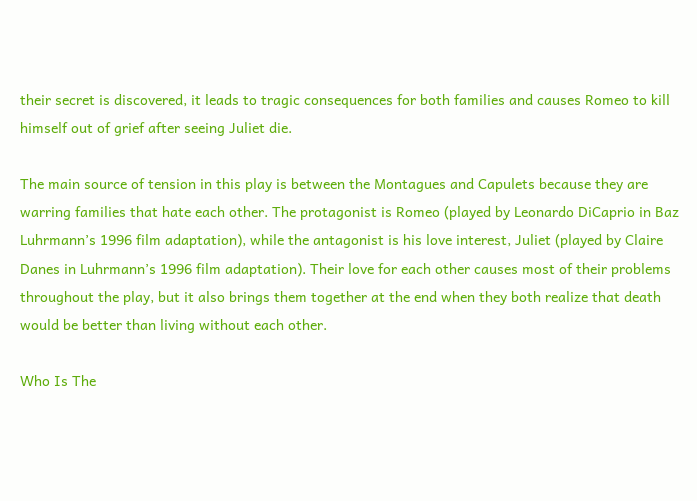their secret is discovered, it leads to tragic consequences for both families and causes Romeo to kill himself out of grief after seeing Juliet die.

The main source of tension in this play is between the Montagues and Capulets because they are warring families that hate each other. The protagonist is Romeo (played by Leonardo DiCaprio in Baz Luhrmann’s 1996 film adaptation), while the antagonist is his love interest, Juliet (played by Claire Danes in Luhrmann’s 1996 film adaptation). Their love for each other causes most of their problems throughout the play, but it also brings them together at the end when they both realize that death would be better than living without each other.

Who Is The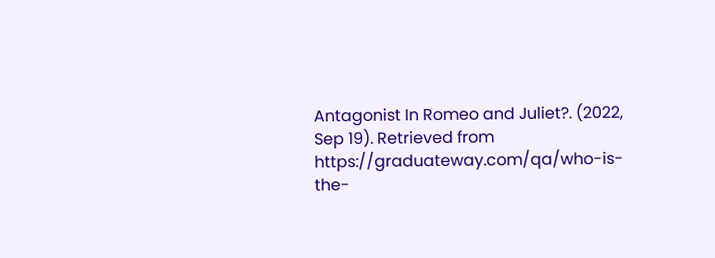Antagonist In Romeo and Juliet?. (2022, Sep 19). Retrieved from https://graduateway.com/qa/who-is-the-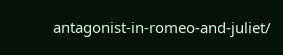antagonist-in-romeo-and-juliet/